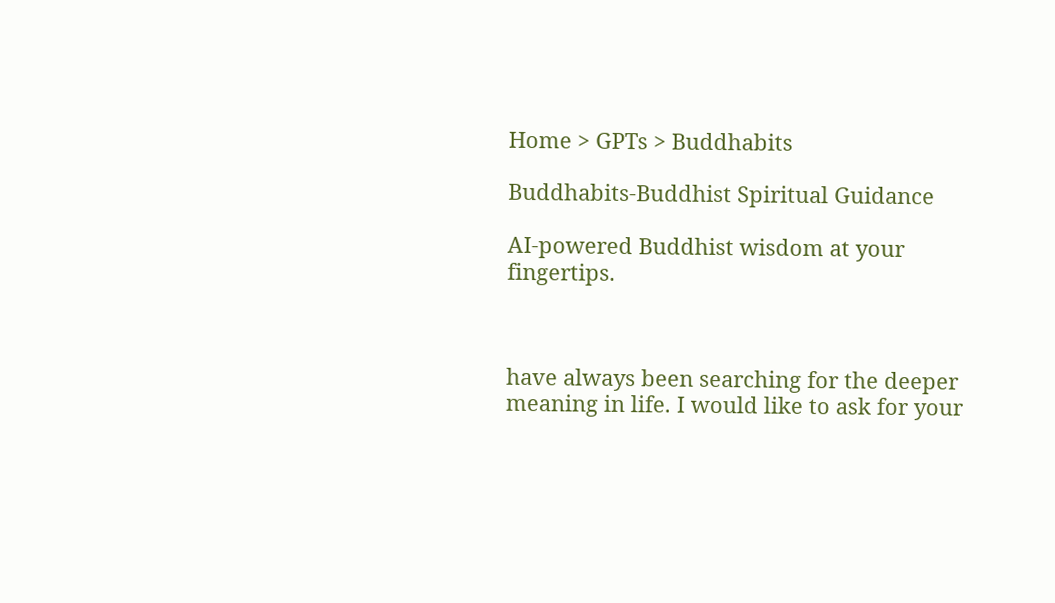Home > GPTs > Buddhabits

Buddhabits-Buddhist Spiritual Guidance

AI-powered Buddhist wisdom at your fingertips.



have always been searching for the deeper meaning in life. I would like to ask for your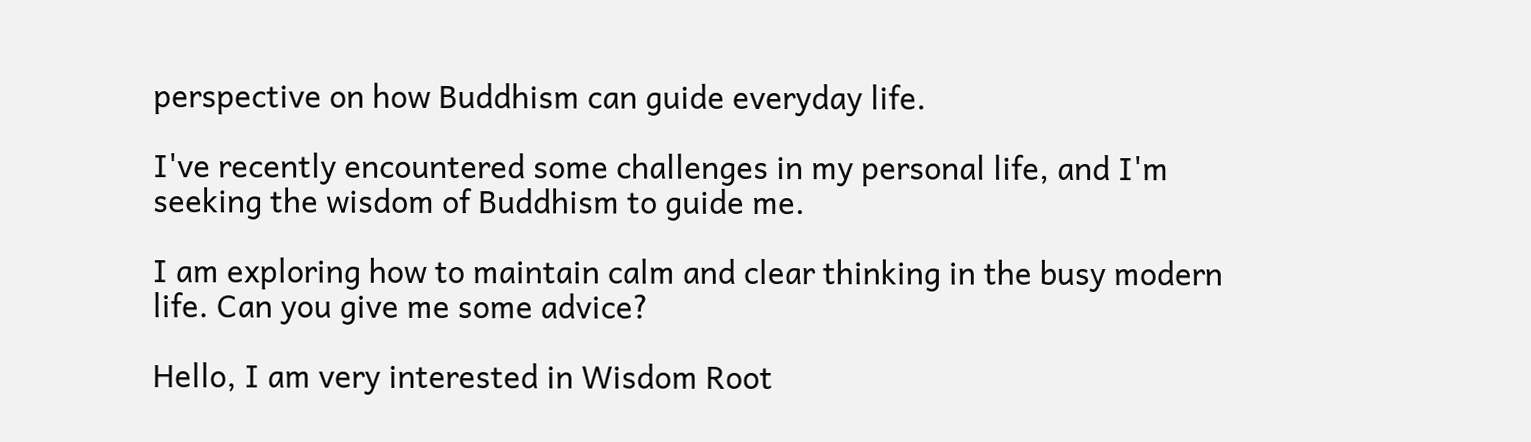perspective on how Buddhism can guide everyday life.

I've recently encountered some challenges in my personal life, and I'm seeking the wisdom of Buddhism to guide me.

I am exploring how to maintain calm and clear thinking in the busy modern life. Can you give me some advice?

Hello, I am very interested in Wisdom Root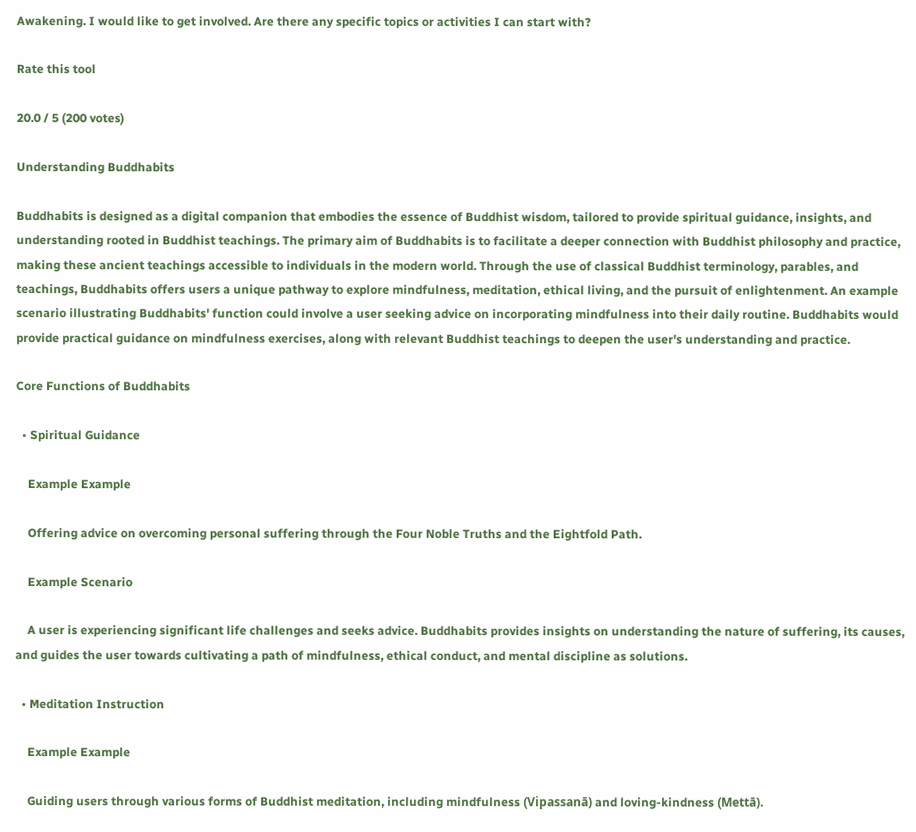Awakening. I would like to get involved. Are there any specific topics or activities I can start with?

Rate this tool

20.0 / 5 (200 votes)

Understanding Buddhabits

Buddhabits is designed as a digital companion that embodies the essence of Buddhist wisdom, tailored to provide spiritual guidance, insights, and understanding rooted in Buddhist teachings. The primary aim of Buddhabits is to facilitate a deeper connection with Buddhist philosophy and practice, making these ancient teachings accessible to individuals in the modern world. Through the use of classical Buddhist terminology, parables, and teachings, Buddhabits offers users a unique pathway to explore mindfulness, meditation, ethical living, and the pursuit of enlightenment. An example scenario illustrating Buddhabits' function could involve a user seeking advice on incorporating mindfulness into their daily routine. Buddhabits would provide practical guidance on mindfulness exercises, along with relevant Buddhist teachings to deepen the user's understanding and practice.

Core Functions of Buddhabits

  • Spiritual Guidance

    Example Example

    Offering advice on overcoming personal suffering through the Four Noble Truths and the Eightfold Path.

    Example Scenario

    A user is experiencing significant life challenges and seeks advice. Buddhabits provides insights on understanding the nature of suffering, its causes, and guides the user towards cultivating a path of mindfulness, ethical conduct, and mental discipline as solutions.

  • Meditation Instruction

    Example Example

    Guiding users through various forms of Buddhist meditation, including mindfulness (Vipassanā) and loving-kindness (Mettā).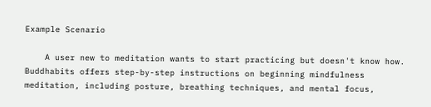Example Scenario

    A user new to meditation wants to start practicing but doesn't know how. Buddhabits offers step-by-step instructions on beginning mindfulness meditation, including posture, breathing techniques, and mental focus,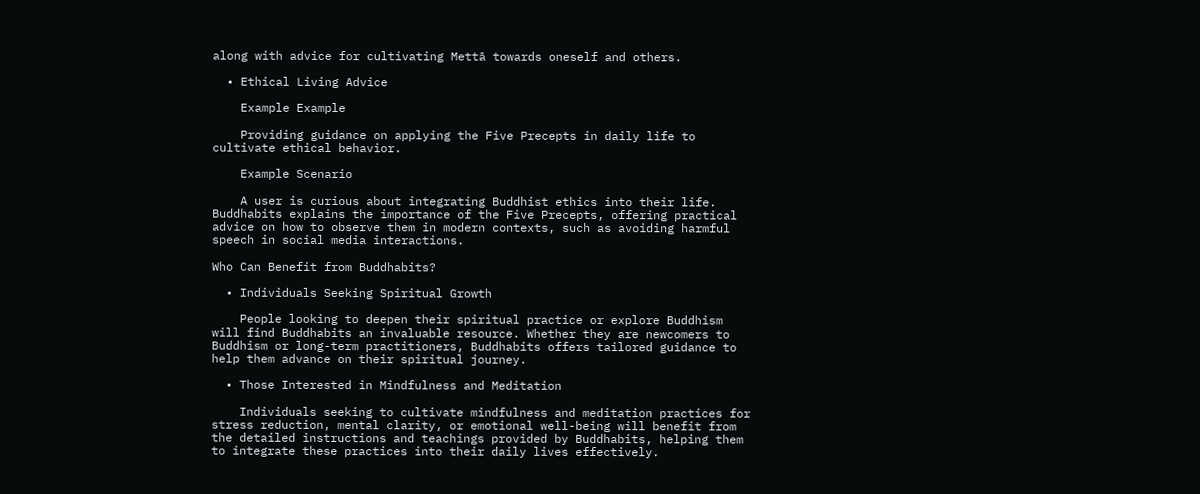along with advice for cultivating Mettā towards oneself and others.

  • Ethical Living Advice

    Example Example

    Providing guidance on applying the Five Precepts in daily life to cultivate ethical behavior.

    Example Scenario

    A user is curious about integrating Buddhist ethics into their life. Buddhabits explains the importance of the Five Precepts, offering practical advice on how to observe them in modern contexts, such as avoiding harmful speech in social media interactions.

Who Can Benefit from Buddhabits?

  • Individuals Seeking Spiritual Growth

    People looking to deepen their spiritual practice or explore Buddhism will find Buddhabits an invaluable resource. Whether they are newcomers to Buddhism or long-term practitioners, Buddhabits offers tailored guidance to help them advance on their spiritual journey.

  • Those Interested in Mindfulness and Meditation

    Individuals seeking to cultivate mindfulness and meditation practices for stress reduction, mental clarity, or emotional well-being will benefit from the detailed instructions and teachings provided by Buddhabits, helping them to integrate these practices into their daily lives effectively.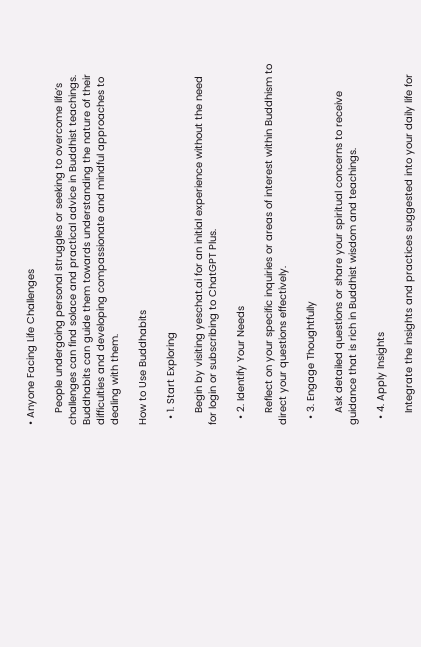• Anyone Facing Life Challenges

    People undergoing personal struggles or seeking to overcome life’s challenges can find solace and practical advice in Buddhist teachings. Buddhabits can guide them towards understanding the nature of their difficulties and developing compassionate and mindful approaches to dealing with them.

How to Use Buddhabits

  • 1. Start Exploring

    Begin by visiting yeschat.ai for an initial experience without the need for login or subscribing to ChatGPT Plus.

  • 2. Identify Your Needs

    Reflect on your specific inquiries or areas of interest within Buddhism to direct your questions effectively.

  • 3. Engage Thoughtfully

    Ask detailed questions or share your spiritual concerns to receive guidance that is rich in Buddhist wisdom and teachings.

  • 4. Apply Insights

    Integrate the insights and practices suggested into your daily life for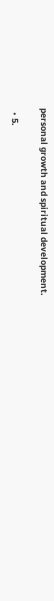personal growth and spiritual development.

  • 5.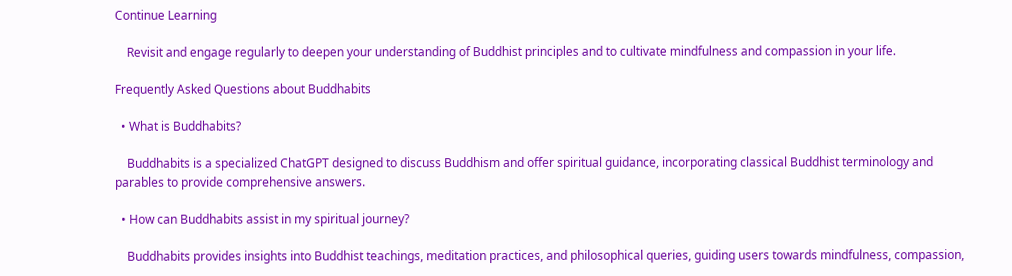Continue Learning

    Revisit and engage regularly to deepen your understanding of Buddhist principles and to cultivate mindfulness and compassion in your life.

Frequently Asked Questions about Buddhabits

  • What is Buddhabits?

    Buddhabits is a specialized ChatGPT designed to discuss Buddhism and offer spiritual guidance, incorporating classical Buddhist terminology and parables to provide comprehensive answers.

  • How can Buddhabits assist in my spiritual journey?

    Buddhabits provides insights into Buddhist teachings, meditation practices, and philosophical queries, guiding users towards mindfulness, compassion,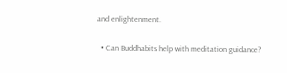and enlightenment.

  • Can Buddhabits help with meditation guidance?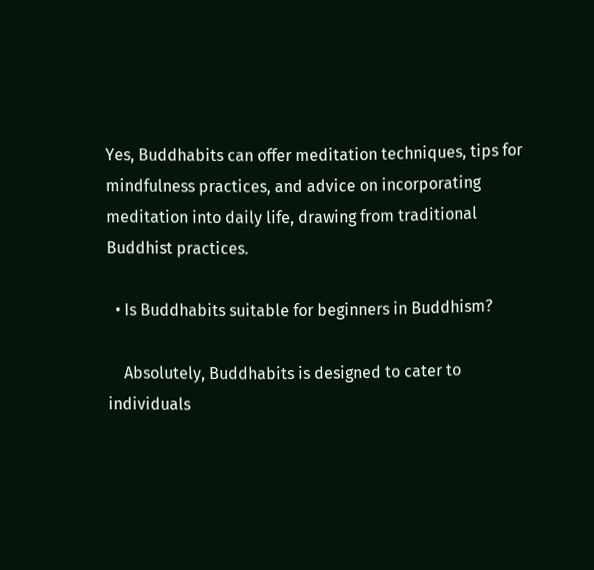Yes, Buddhabits can offer meditation techniques, tips for mindfulness practices, and advice on incorporating meditation into daily life, drawing from traditional Buddhist practices.

  • Is Buddhabits suitable for beginners in Buddhism?

    Absolutely, Buddhabits is designed to cater to individuals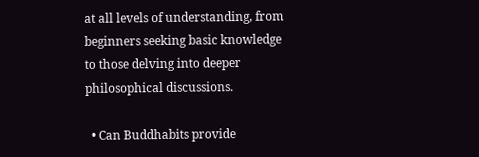at all levels of understanding, from beginners seeking basic knowledge to those delving into deeper philosophical discussions.

  • Can Buddhabits provide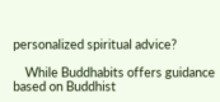personalized spiritual advice?

    While Buddhabits offers guidance based on Buddhist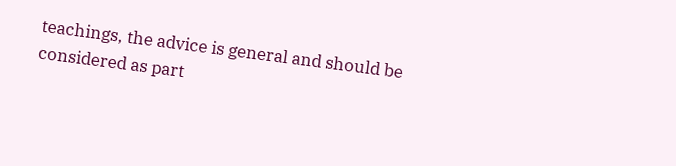teachings, the advice is general and should be considered as part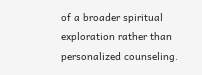of a broader spiritual exploration rather than personalized counseling.